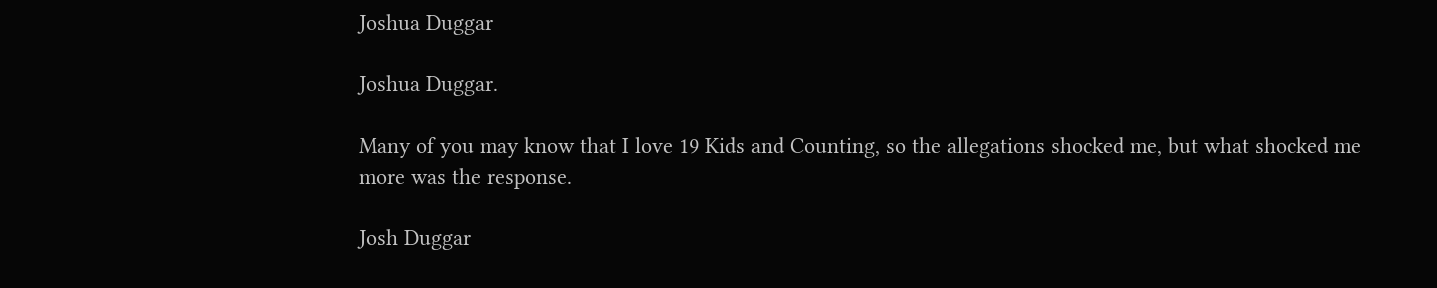Joshua Duggar

Joshua Duggar.

Many of you may know that I love 19 Kids and Counting, so the allegations shocked me, but what shocked me more was the response.

Josh Duggar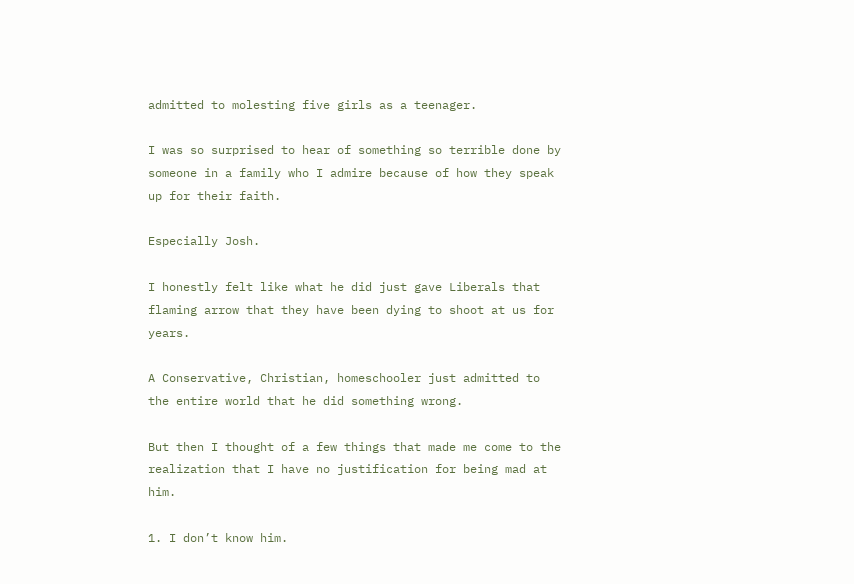admitted to molesting five girls as a teenager.

I was so surprised to hear of something so terrible done by someone in a family who I admire because of how they speak up for their faith.

Especially Josh.

I honestly felt like what he did just gave Liberals that flaming arrow that they have been dying to shoot at us for years.

A Conservative, Christian, homeschooler just admitted to the entire world that he did something wrong.

But then I thought of a few things that made me come to the realization that I have no justification for being mad at him.

1. I don’t know him.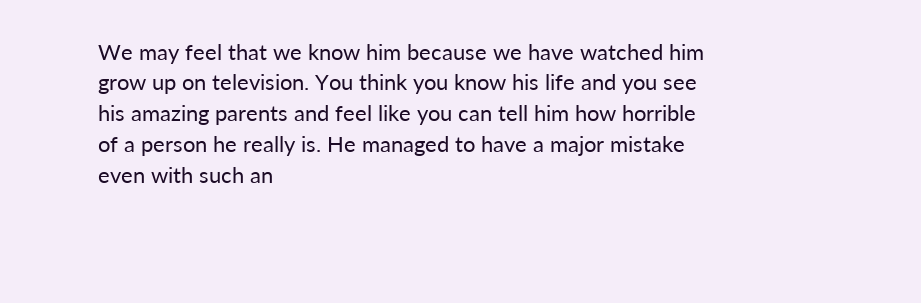We may feel that we know him because we have watched him grow up on television. You think you know his life and you see his amazing parents and feel like you can tell him how horrible of a person he really is. He managed to have a major mistake even with such an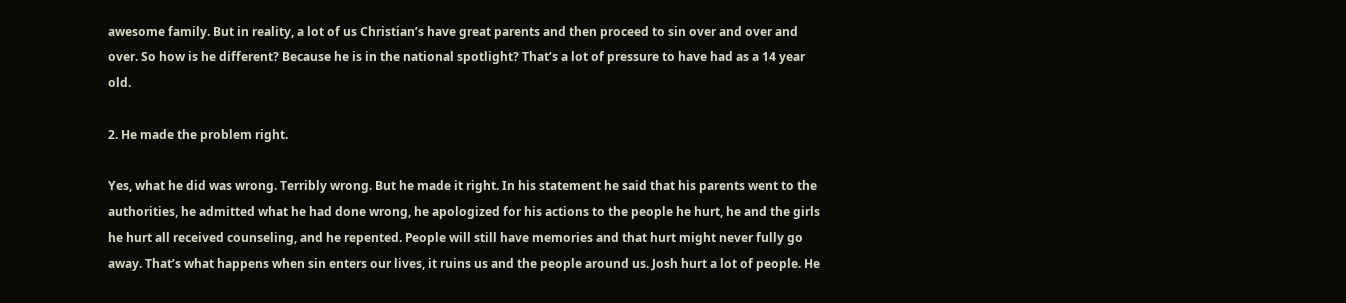awesome family. But in reality, a lot of us Christian’s have great parents and then proceed to sin over and over and over. So how is he different? Because he is in the national spotlight? That’s a lot of pressure to have had as a 14 year old.

2. He made the problem right.

Yes, what he did was wrong. Terribly wrong. But he made it right. In his statement he said that his parents went to the authorities, he admitted what he had done wrong, he apologized for his actions to the people he hurt, he and the girls he hurt all received counseling, and he repented. People will still have memories and that hurt might never fully go away. That’s what happens when sin enters our lives, it ruins us and the people around us. Josh hurt a lot of people. He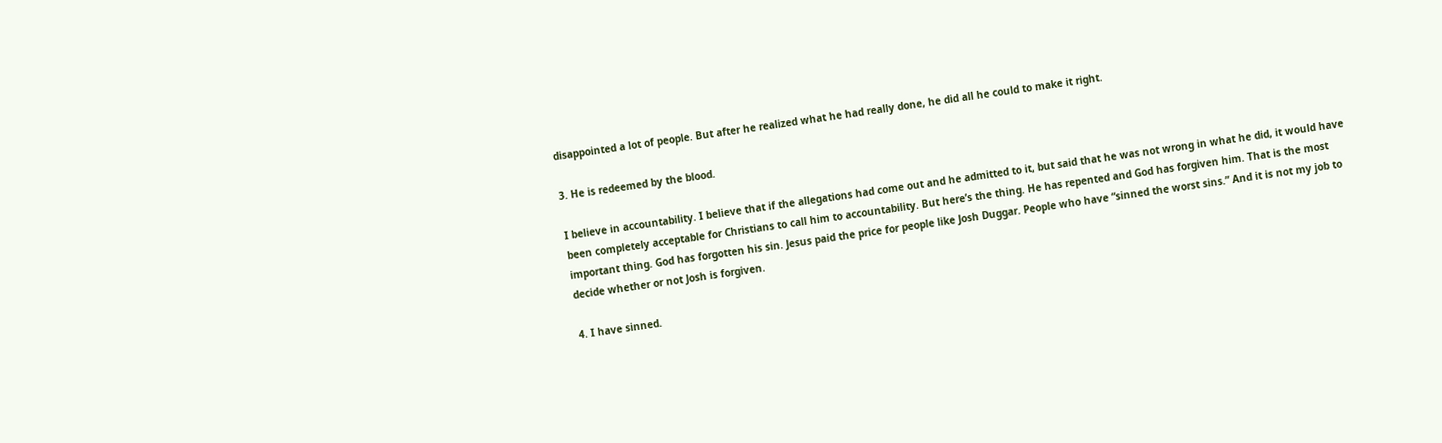disappointed a lot of people. But after he realized what he had really done, he did all he could to make it right.

3. He is redeemed by the blood.

I believe in accountability. I believe that if the allegations had come out and he admitted to it, but said that he was not wrong in what he did, it would have been completely acceptable for Christians to call him to accountability. But here’s the thing. He has repented and God has forgiven him. That is the most important thing. God has forgotten his sin. Jesus paid the price for people like Josh Duggar. People who have “sinned the worst sins.” And it is not my job to decide whether or not Josh is forgiven.

4. I have sinned.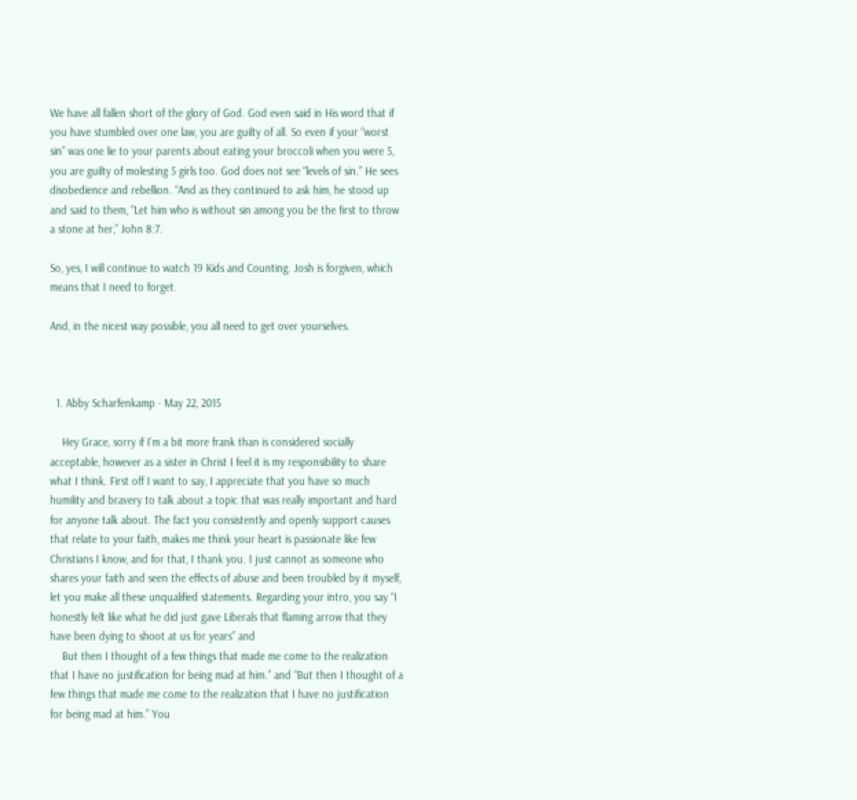We have all fallen short of the glory of God. God even said in His word that if you have stumbled over one law, you are guilty of all. So even if your “worst sin” was one lie to your parents about eating your broccoli when you were 5, you are guilty of molesting 5 girls too. God does not see “levels of sin.” He sees disobedience and rebellion. “And as they continued to ask him, he stood up and said to them, “Let him who is without sin among you be the first to throw a stone at her,” John 8:7.

So, yes, I will continue to watch 19 Kids and Counting. Josh is forgiven, which means that I need to forget.

And, in the nicest way possible, you all need to get over yourselves.



  1. Abby Scharfenkamp · May 22, 2015

    Hey Grace, sorry if I’m a bit more frank than is considered socially acceptable, however as a sister in Christ I feel it is my responsibility to share what I think. First off I want to say, I appreciate that you have so much humility and bravery to talk about a topic that was really important and hard for anyone talk about. The fact you consistently and openly support causes that relate to your faith, makes me think your heart is passionate like few Christians I know, and for that, I thank you. I just cannot as someone who shares your faith and seen the effects of abuse and been troubled by it myself, let you make all these unqualified statements. Regarding your intro, you say “I honestly felt like what he did just gave Liberals that flaming arrow that they have been dying to shoot at us for years” and
    But then I thought of a few things that made me come to the realization that I have no justification for being mad at him.” and “But then I thought of a few things that made me come to the realization that I have no justification for being mad at him.” You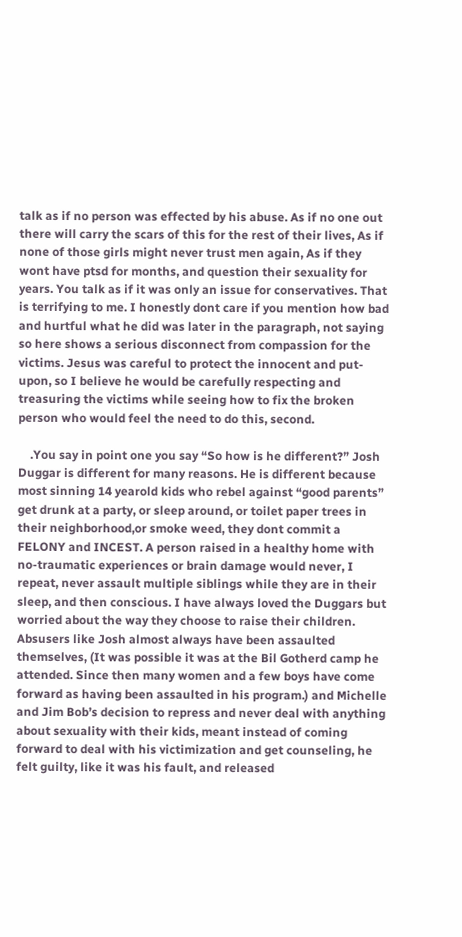talk as if no person was effected by his abuse. As if no one out there will carry the scars of this for the rest of their lives, As if none of those girls might never trust men again, As if they wont have ptsd for months, and question their sexuality for years. You talk as if it was only an issue for conservatives. That is terrifying to me. I honestly dont care if you mention how bad and hurtful what he did was later in the paragraph, not saying so here shows a serious disconnect from compassion for the victims. Jesus was careful to protect the innocent and put-upon, so I believe he would be carefully respecting and treasuring the victims while seeing how to fix the broken person who would feel the need to do this, second.

    .You say in point one you say “So how is he different?” Josh Duggar is different for many reasons. He is different because most sinning 14 yearold kids who rebel against “good parents” get drunk at a party, or sleep around, or toilet paper trees in their neighborhood,or smoke weed, they dont commit a FELONY and INCEST. A person raised in a healthy home with no-traumatic experiences or brain damage would never, I repeat, never assault multiple siblings while they are in their sleep, and then conscious. I have always loved the Duggars but worried about the way they choose to raise their children. Absusers like Josh almost always have been assaulted themselves, (It was possible it was at the Bil Gotherd camp he attended. Since then many women and a few boys have come forward as having been assaulted in his program.) and Michelle and Jim Bob’s decision to repress and never deal with anything about sexuality with their kids, meant instead of coming forward to deal with his victimization and get counseling, he felt guilty, like it was his fault, and released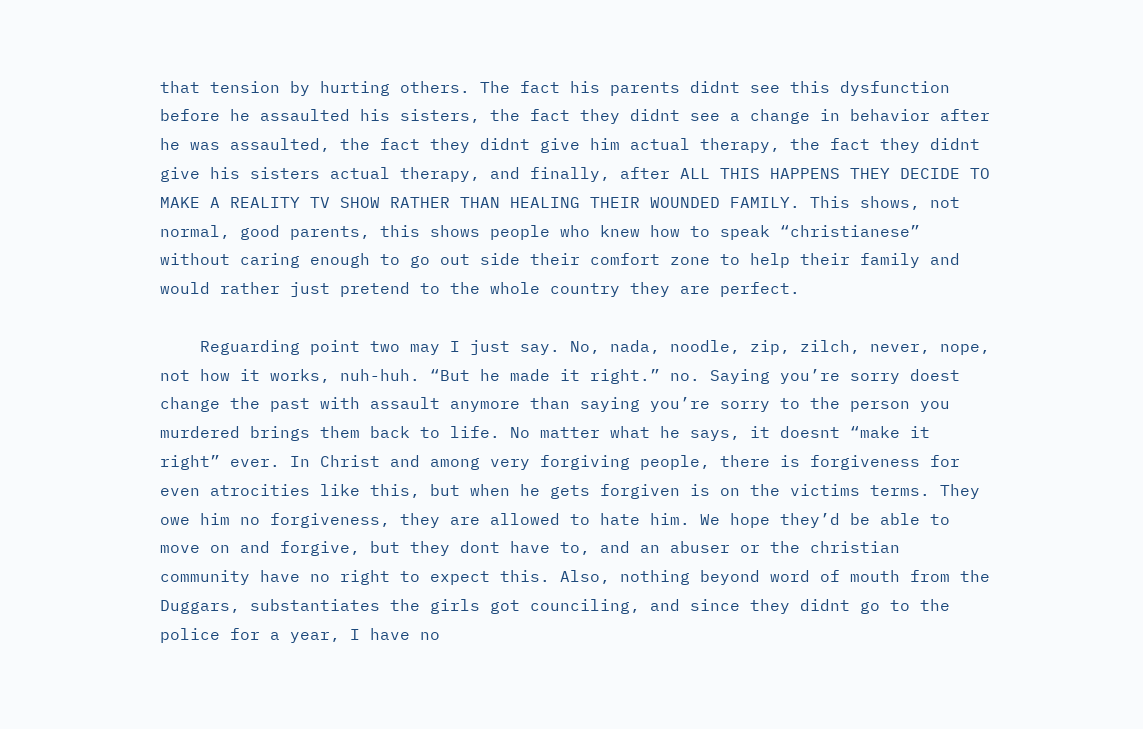that tension by hurting others. The fact his parents didnt see this dysfunction before he assaulted his sisters, the fact they didnt see a change in behavior after he was assaulted, the fact they didnt give him actual therapy, the fact they didnt give his sisters actual therapy, and finally, after ALL THIS HAPPENS THEY DECIDE TO MAKE A REALITY TV SHOW RATHER THAN HEALING THEIR WOUNDED FAMILY. This shows, not normal, good parents, this shows people who knew how to speak “christianese” without caring enough to go out side their comfort zone to help their family and would rather just pretend to the whole country they are perfect.

    Reguarding point two may I just say. No, nada, noodle, zip, zilch, never, nope, not how it works, nuh-huh. “But he made it right.” no. Saying you’re sorry doest change the past with assault anymore than saying you’re sorry to the person you murdered brings them back to life. No matter what he says, it doesnt “make it right” ever. In Christ and among very forgiving people, there is forgiveness for even atrocities like this, but when he gets forgiven is on the victims terms. They owe him no forgiveness, they are allowed to hate him. We hope they’d be able to move on and forgive, but they dont have to, and an abuser or the christian community have no right to expect this. Also, nothing beyond word of mouth from the Duggars, substantiates the girls got counciling, and since they didnt go to the police for a year, I have no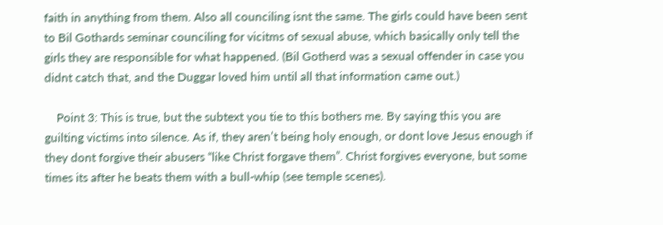faith in anything from them. Also all counciling isnt the same. The girls could have been sent to Bil Gothards seminar counciling for vicitms of sexual abuse, which basically only tell the girls they are responsible for what happened. (Bil Gotherd was a sexual offender in case you didnt catch that, and the Duggar loved him until all that information came out.)

    Point 3: This is true, but the subtext you tie to this bothers me. By saying this you are guilting victims into silence. As if, they aren’t being holy enough, or dont love Jesus enough if they dont forgive their abusers “like Christ forgave them”. Christ forgives everyone, but some times its after he beats them with a bull-whip (see temple scenes).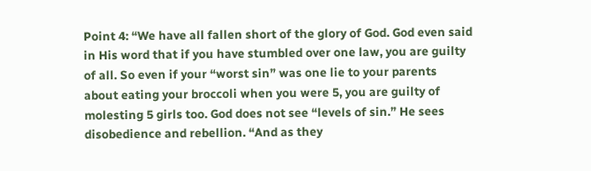Point 4: “We have all fallen short of the glory of God. God even said in His word that if you have stumbled over one law, you are guilty of all. So even if your “worst sin” was one lie to your parents about eating your broccoli when you were 5, you are guilty of molesting 5 girls too. God does not see “levels of sin.” He sees disobedience and rebellion. “And as they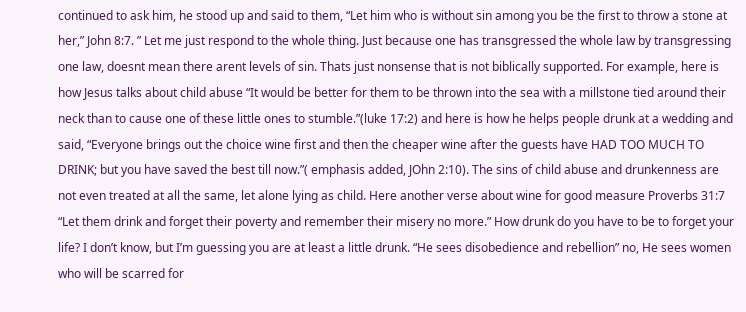continued to ask him, he stood up and said to them, “Let him who is without sin among you be the first to throw a stone at her,” John 8:7. ” Let me just respond to the whole thing. Just because one has transgressed the whole law by transgressing one law, doesnt mean there arent levels of sin. Thats just nonsense that is not biblically supported. For example, here is how Jesus talks about child abuse “It would be better for them to be thrown into the sea with a millstone tied around their neck than to cause one of these little ones to stumble.”(luke 17:2) and here is how he helps people drunk at a wedding and said, “Everyone brings out the choice wine first and then the cheaper wine after the guests have HAD TOO MUCH TO DRINK; but you have saved the best till now.”( emphasis added, JOhn 2:10). The sins of child abuse and drunkenness are not even treated at all the same, let alone lying as child. Here another verse about wine for good measure Proverbs 31:7 “Let them drink and forget their poverty and remember their misery no more.” How drunk do you have to be to forget your life? I don’t know, but I’m guessing you are at least a little drunk. “He sees disobedience and rebellion” no, He sees women who will be scarred for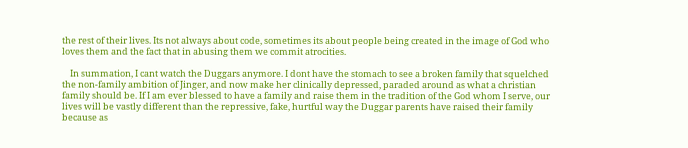the rest of their lives. Its not always about code, sometimes its about people being created in the image of God who loves them and the fact that in abusing them we commit atrocities.

    In summation, I cant watch the Duggars anymore. I dont have the stomach to see a broken family that squelched the non-family ambition of Jinger, and now make her clinically depressed, paraded around as what a christian family should be. If I am ever blessed to have a family and raise them in the tradition of the God whom I serve, our lives will be vastly different than the repressive, fake, hurtful way the Duggar parents have raised their family because as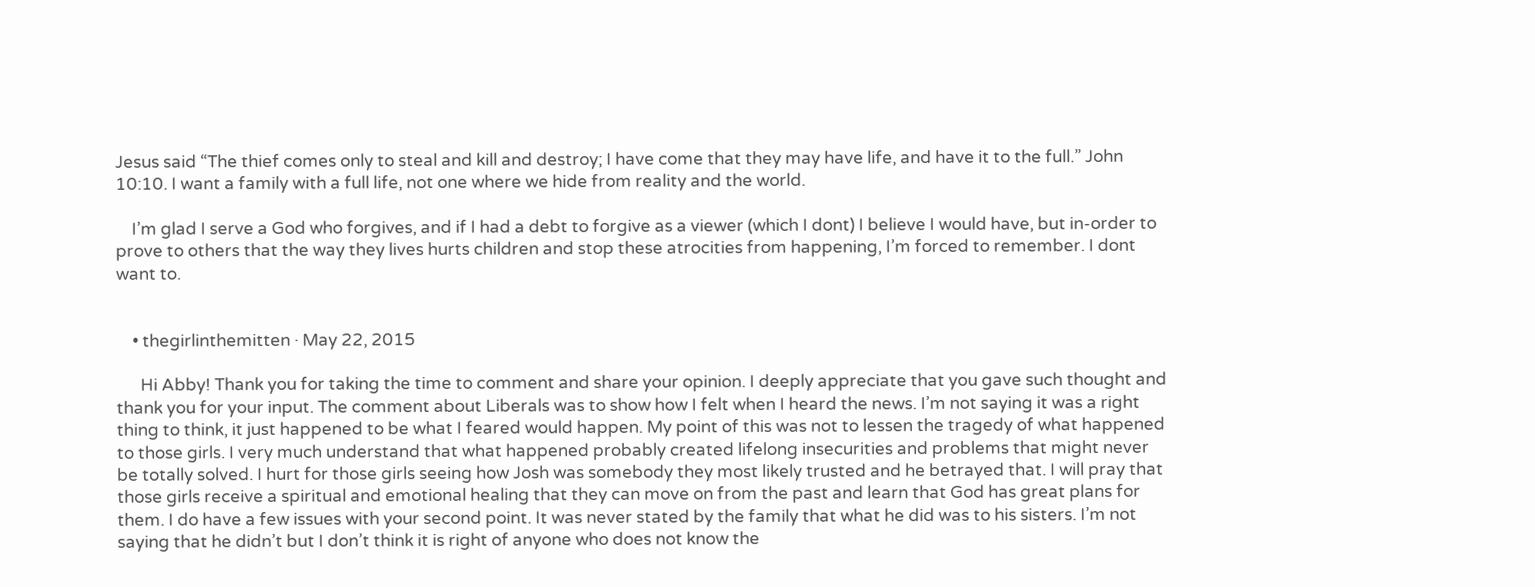Jesus said “The thief comes only to steal and kill and destroy; I have come that they may have life, and have it to the full.” John 10:10. I want a family with a full life, not one where we hide from reality and the world.

    I’m glad I serve a God who forgives, and if I had a debt to forgive as a viewer (which I dont) I believe I would have, but in-order to prove to others that the way they lives hurts children and stop these atrocities from happening, I’m forced to remember. I dont want to.


    • thegirlinthemitten · May 22, 2015

      Hi Abby! Thank you for taking the time to comment and share your opinion. I deeply appreciate that you gave such thought and thank you for your input. The comment about Liberals was to show how I felt when I heard the news. I’m not saying it was a right thing to think, it just happened to be what I feared would happen. My point of this was not to lessen the tragedy of what happened to those girls. I very much understand that what happened probably created lifelong insecurities and problems that might never be totally solved. I hurt for those girls seeing how Josh was somebody they most likely trusted and he betrayed that. I will pray that those girls receive a spiritual and emotional healing that they can move on from the past and learn that God has great plans for them. I do have a few issues with your second point. It was never stated by the family that what he did was to his sisters. I’m not saying that he didn’t but I don’t think it is right of anyone who does not know the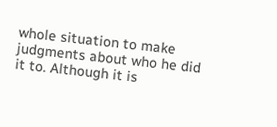whole situation to make judgments about who he did it to. Although it is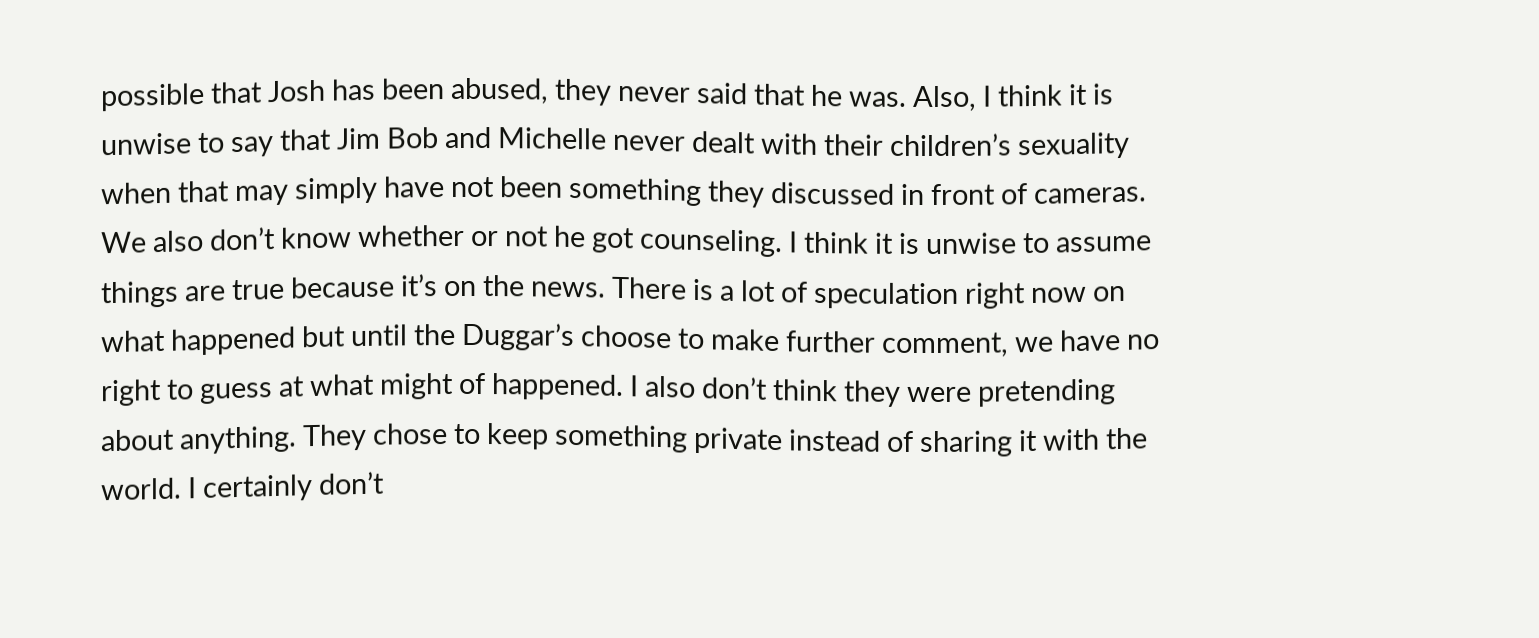possible that Josh has been abused, they never said that he was. Also, I think it is unwise to say that Jim Bob and Michelle never dealt with their children’s sexuality when that may simply have not been something they discussed in front of cameras. We also don’t know whether or not he got counseling. I think it is unwise to assume things are true because it’s on the news. There is a lot of speculation right now on what happened but until the Duggar’s choose to make further comment, we have no right to guess at what might of happened. I also don’t think they were pretending about anything. They chose to keep something private instead of sharing it with the world. I certainly don’t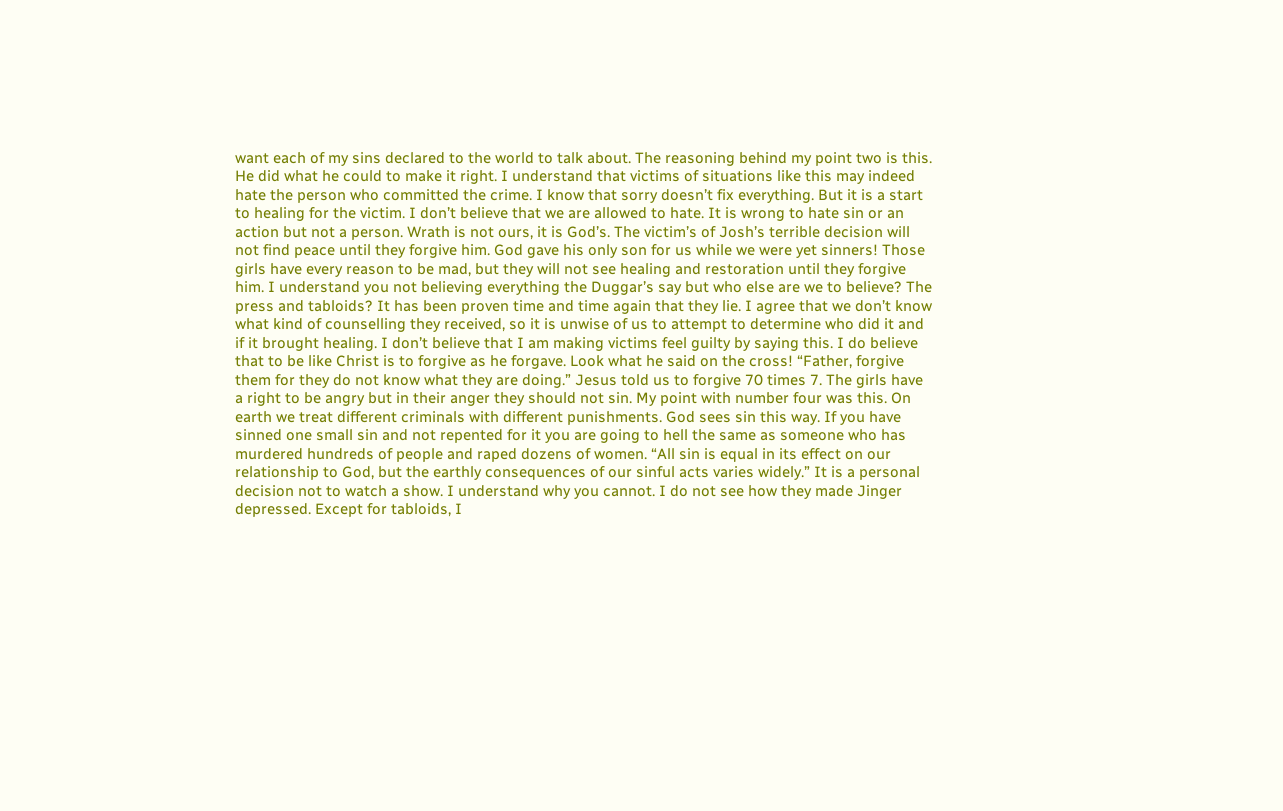want each of my sins declared to the world to talk about. The reasoning behind my point two is this. He did what he could to make it right. I understand that victims of situations like this may indeed hate the person who committed the crime. I know that sorry doesn’t fix everything. But it is a start to healing for the victim. I don’t believe that we are allowed to hate. It is wrong to hate sin or an action but not a person. Wrath is not ours, it is God’s. The victim’s of Josh’s terrible decision will not find peace until they forgive him. God gave his only son for us while we were yet sinners! Those girls have every reason to be mad, but they will not see healing and restoration until they forgive him. I understand you not believing everything the Duggar’s say but who else are we to believe? The press and tabloids? It has been proven time and time again that they lie. I agree that we don’t know what kind of counselling they received, so it is unwise of us to attempt to determine who did it and if it brought healing. I don’t believe that I am making victims feel guilty by saying this. I do believe that to be like Christ is to forgive as he forgave. Look what he said on the cross! “Father, forgive them for they do not know what they are doing.” Jesus told us to forgive 70 times 7. The girls have a right to be angry but in their anger they should not sin. My point with number four was this. On earth we treat different criminals with different punishments. God sees sin this way. If you have sinned one small sin and not repented for it you are going to hell the same as someone who has murdered hundreds of people and raped dozens of women. “All sin is equal in its effect on our relationship to God, but the earthly consequences of our sinful acts varies widely.” It is a personal decision not to watch a show. I understand why you cannot. I do not see how they made Jinger depressed. Except for tabloids, I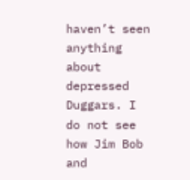haven’t seen anything about depressed Duggars. I do not see how Jim Bob and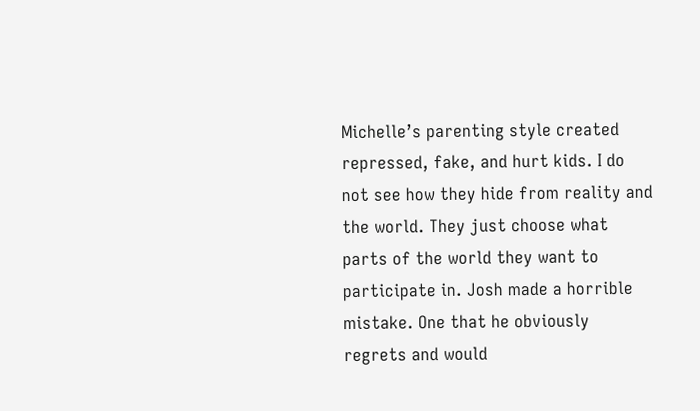Michelle’s parenting style created repressed, fake, and hurt kids. I do not see how they hide from reality and the world. They just choose what parts of the world they want to participate in. Josh made a horrible mistake. One that he obviously regrets and would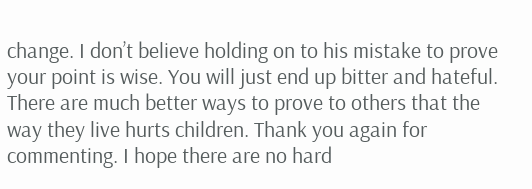change. I don’t believe holding on to his mistake to prove your point is wise. You will just end up bitter and hateful. There are much better ways to prove to others that the way they live hurts children. Thank you again for commenting. I hope there are no hard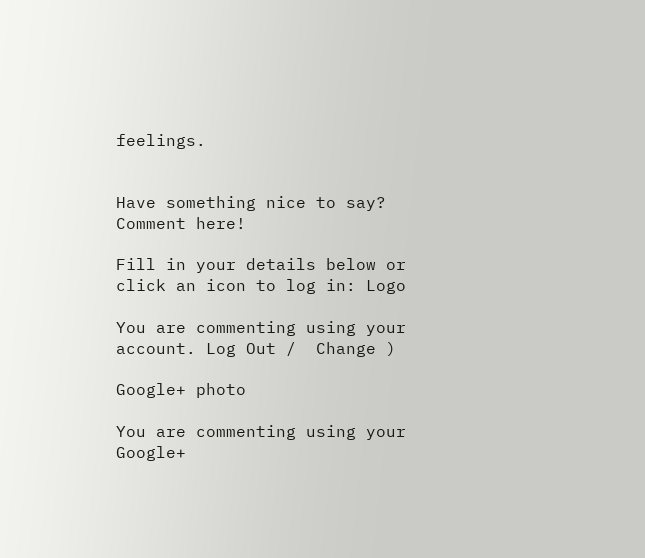feelings.


Have something nice to say? Comment here!

Fill in your details below or click an icon to log in: Logo

You are commenting using your account. Log Out /  Change )

Google+ photo

You are commenting using your Google+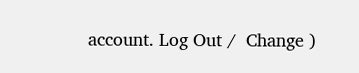account. Log Out /  Change )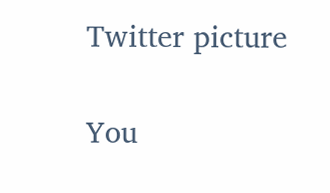Twitter picture

You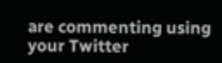are commenting using your Twitter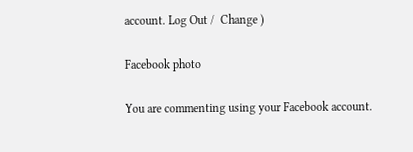account. Log Out /  Change )

Facebook photo

You are commenting using your Facebook account.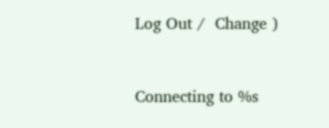Log Out /  Change )


Connecting to %s